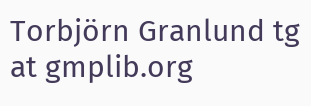Torbjörn Granlund tg at gmplib.org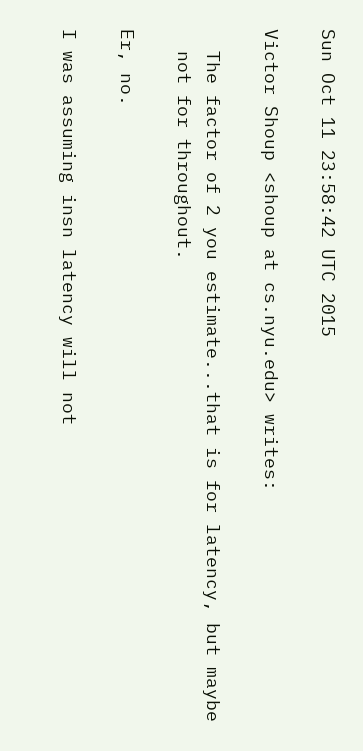Sun Oct 11 23:58:42 UTC 2015

Victor Shoup <shoup at cs.nyu.edu> writes:

  The factor of 2 you estimate...that is for latency, but maybe
  not for throughout.

Er, no.

I was assuming insn latency will not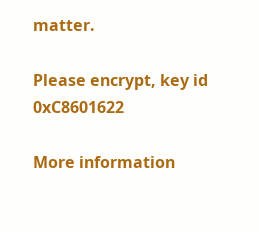matter.

Please encrypt, key id 0xC8601622

More information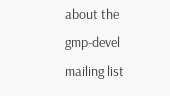about the gmp-devel mailing list